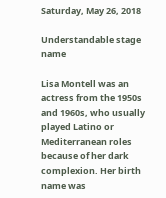Saturday, May 26, 2018

Understandable stage name

Lisa Montell was an actress from the 1950s and 1960s, who usually played Latino or Mediterranean roles because of her dark complexion. Her birth name was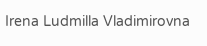Irena Ludmilla Vladimirovna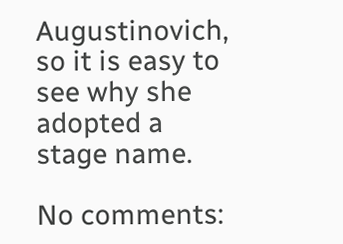Augustinovich, so it is easy to see why she adopted a stage name.

No comments: